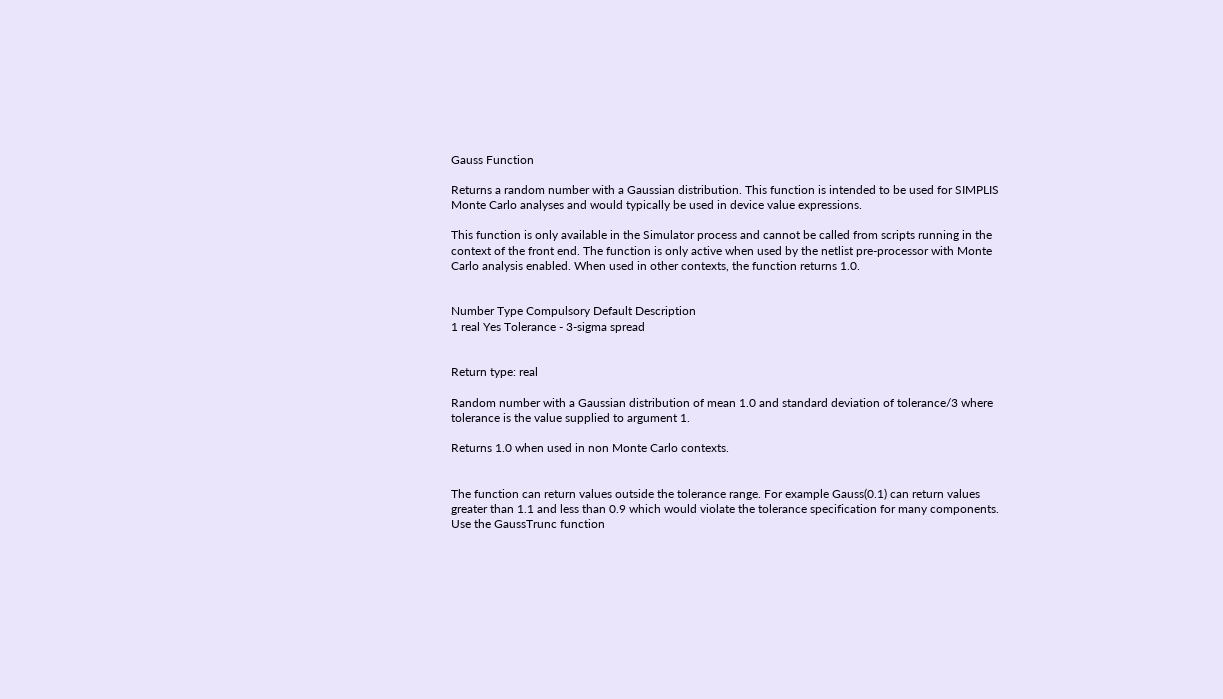Gauss Function

Returns a random number with a Gaussian distribution. This function is intended to be used for SIMPLIS Monte Carlo analyses and would typically be used in device value expressions.

This function is only available in the Simulator process and cannot be called from scripts running in the context of the front end. The function is only active when used by the netlist pre-processor with Monte Carlo analysis enabled. When used in other contexts, the function returns 1.0.


Number Type Compulsory Default Description
1 real Yes Tolerance - 3-sigma spread


Return type: real

Random number with a Gaussian distribution of mean 1.0 and standard deviation of tolerance/3 where tolerance is the value supplied to argument 1.

Returns 1.0 when used in non Monte Carlo contexts.


The function can return values outside the tolerance range. For example Gauss(0.1) can return values greater than 1.1 and less than 0.9 which would violate the tolerance specification for many components. Use the GaussTrunc function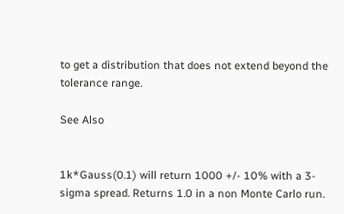to get a distribution that does not extend beyond the tolerance range.

See Also


1k*Gauss(0.1) will return 1000 +/- 10% with a 3-sigma spread. Returns 1.0 in a non Monte Carlo run.